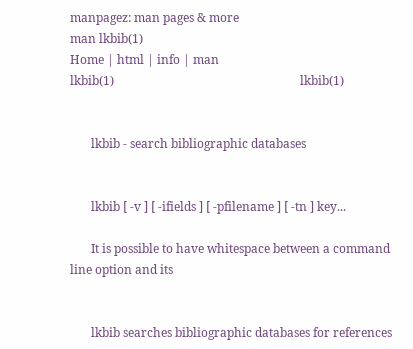manpagez: man pages & more
man lkbib(1)
Home | html | info | man
lkbib(1)                                                              lkbib(1)


       lkbib - search bibliographic databases


       lkbib [ -v ] [ -ifields ] [ -pfilename ] [ -tn ] key...

       It is possible to have whitespace between a command line option and its


       lkbib searches bibliographic databases for references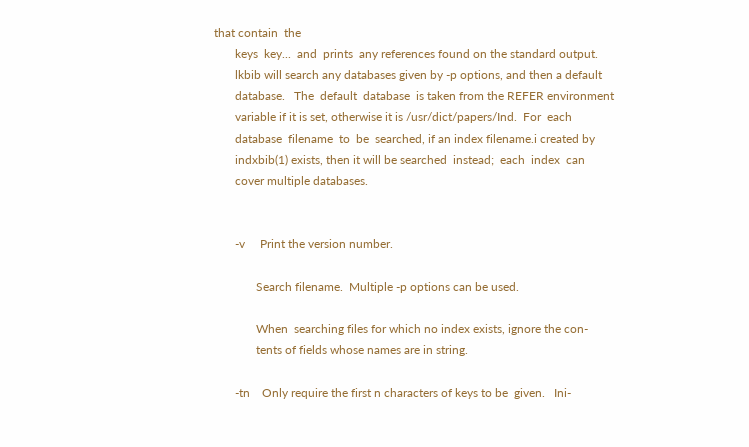that contain  the
       keys  key...  and  prints  any references found on the standard output.
       lkbib will search any databases given by -p options, and then a default
       database.   The  default  database  is taken from the REFER environment
       variable if it is set, otherwise it is /usr/dict/papers/Ind.  For  each
       database  filename  to  be  searched, if an index filename.i created by
       indxbib(1) exists, then it will be searched  instead;  each  index  can
       cover multiple databases.


       -v     Print the version number.

              Search filename.  Multiple -p options can be used.

              When  searching files for which no index exists, ignore the con-
              tents of fields whose names are in string.

       -tn    Only require the first n characters of keys to be  given.   Ini-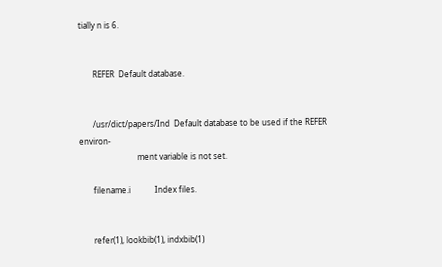tially n is 6.


       REFER  Default database.


       /usr/dict/papers/Ind  Default database to be used if the REFER environ-
                             ment variable is not set.

       filename.i            Index files.


       refer(1), lookbib(1), indxbib(1)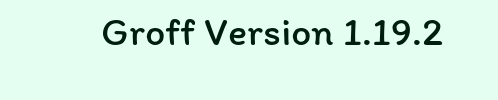Groff Version 1.19.2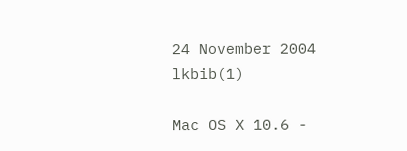24 November 2004                       lkbib(1)

Mac OS X 10.6 -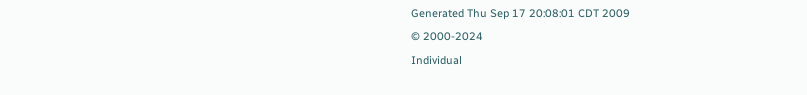Generated Thu Sep 17 20:08:01 CDT 2009
© 2000-2024
Individual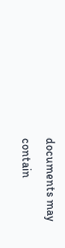documents may contain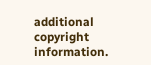additional copyright information.